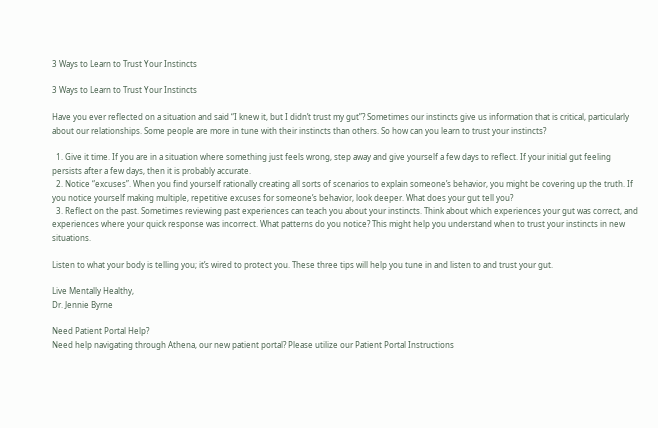3 Ways to Learn to Trust Your Instincts

3 Ways to Learn to Trust Your Instincts

Have you ever reflected on a situation and said “I knew it, but I didn’t trust my gut”? Sometimes our instincts give us information that is critical, particularly about our relationships. Some people are more in tune with their instincts than others. So how can you learn to trust your instincts?

  1. Give it time. If you are in a situation where something just feels wrong, step away and give yourself a few days to reflect. If your initial gut feeling persists after a few days, then it is probably accurate.
  2. Notice “excuses”. When you find yourself rationally creating all sorts of scenarios to explain someone’s behavior, you might be covering up the truth. If you notice yourself making multiple, repetitive excuses for someone’s behavior, look deeper. What does your gut tell you?
  3. Reflect on the past. Sometimes reviewing past experiences can teach you about your instincts. Think about which experiences your gut was correct, and experiences where your quick response was incorrect. What patterns do you notice? This might help you understand when to trust your instincts in new situations.

Listen to what your body is telling you; it’s wired to protect you. These three tips will help you tune in and listen to and trust your gut.

Live Mentally Healthy,
Dr. Jennie Byrne

Need Patient Portal Help?
Need help navigating through Athena, our new patient portal? Please utilize our Patient Portal Instructions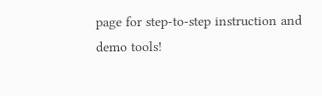page for step-to-step instruction and demo tools!